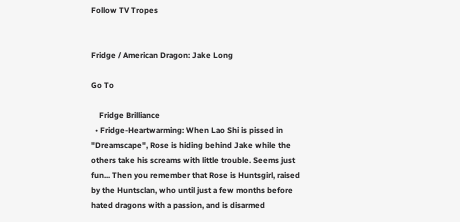Follow TV Tropes


Fridge / American Dragon: Jake Long

Go To

    Fridge Brilliance
  • Fridge-Heartwarming: When Lao Shi is pissed in "Dreamscape", Rose is hiding behind Jake while the others take his screams with little trouble. Seems just fun... Then you remember that Rose is Huntsgirl, raised by the Huntsclan, who until just a few months before hated dragons with a passion, and is disarmed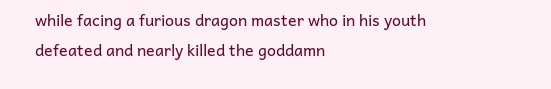while facing a furious dragon master who in his youth defeated and nearly killed the goddamn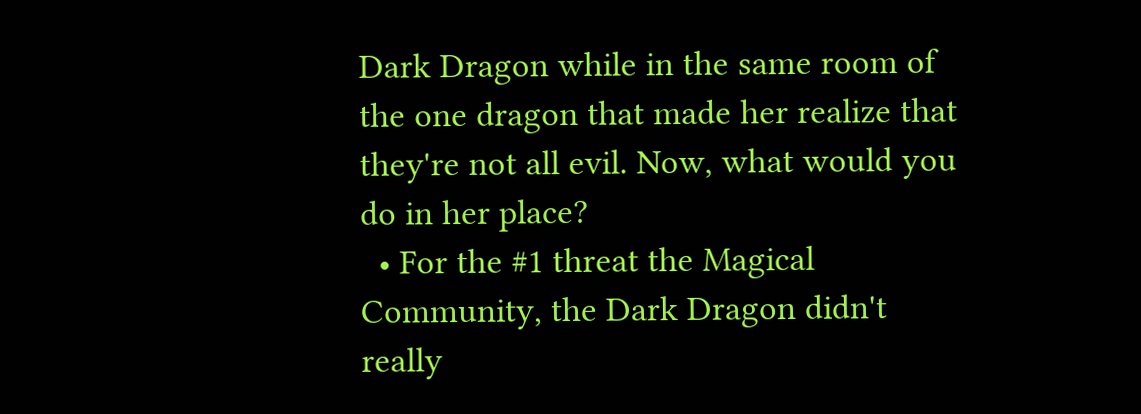Dark Dragon while in the same room of the one dragon that made her realize that they're not all evil. Now, what would you do in her place?
  • For the #1 threat the Magical Community, the Dark Dragon didn't really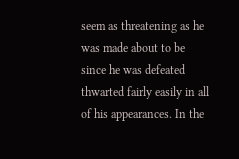seem as threatening as he was made about to be since he was defeated thwarted fairly easily in all of his appearances. In the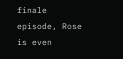finale episode, Rose is even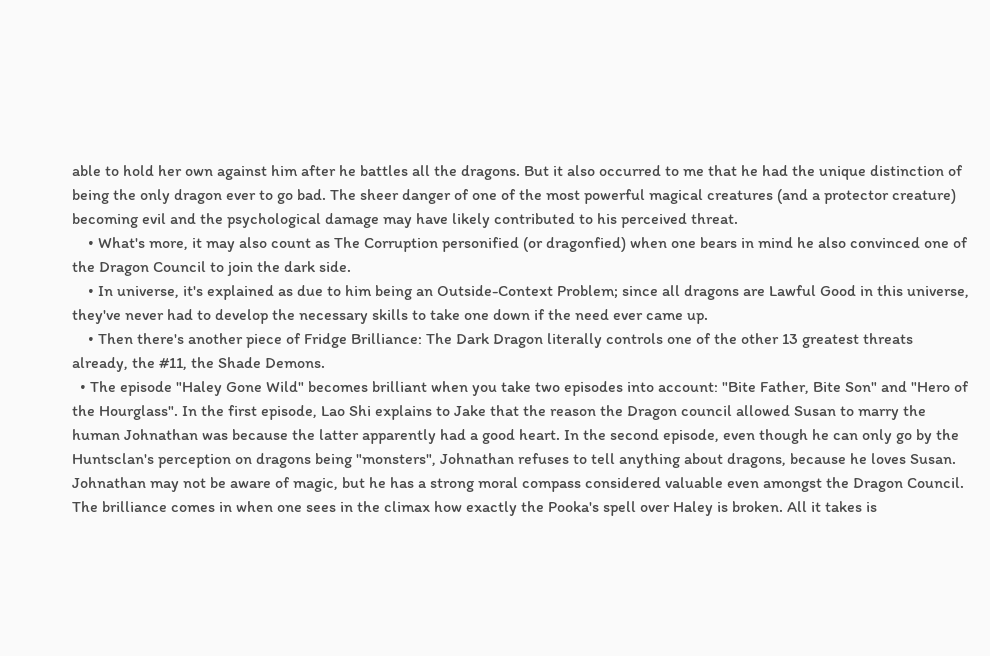able to hold her own against him after he battles all the dragons. But it also occurred to me that he had the unique distinction of being the only dragon ever to go bad. The sheer danger of one of the most powerful magical creatures (and a protector creature) becoming evil and the psychological damage may have likely contributed to his perceived threat.
    • What's more, it may also count as The Corruption personified (or dragonfied) when one bears in mind he also convinced one of the Dragon Council to join the dark side.
    • In universe, it's explained as due to him being an Outside-Context Problem; since all dragons are Lawful Good in this universe, they've never had to develop the necessary skills to take one down if the need ever came up.
    • Then there's another piece of Fridge Brilliance: The Dark Dragon literally controls one of the other 13 greatest threats already, the #11, the Shade Demons.
  • The episode "Haley Gone Wild" becomes brilliant when you take two episodes into account: "Bite Father, Bite Son" and "Hero of the Hourglass". In the first episode, Lao Shi explains to Jake that the reason the Dragon council allowed Susan to marry the human Johnathan was because the latter apparently had a good heart. In the second episode, even though he can only go by the Huntsclan's perception on dragons being "monsters", Johnathan refuses to tell anything about dragons, because he loves Susan. Johnathan may not be aware of magic, but he has a strong moral compass considered valuable even amongst the Dragon Council. The brilliance comes in when one sees in the climax how exactly the Pooka's spell over Haley is broken. All it takes is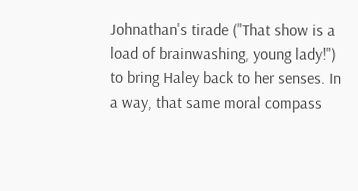Johnathan's tirade ("That show is a load of brainwashing, young lady!") to bring Haley back to her senses. In a way, that same moral compass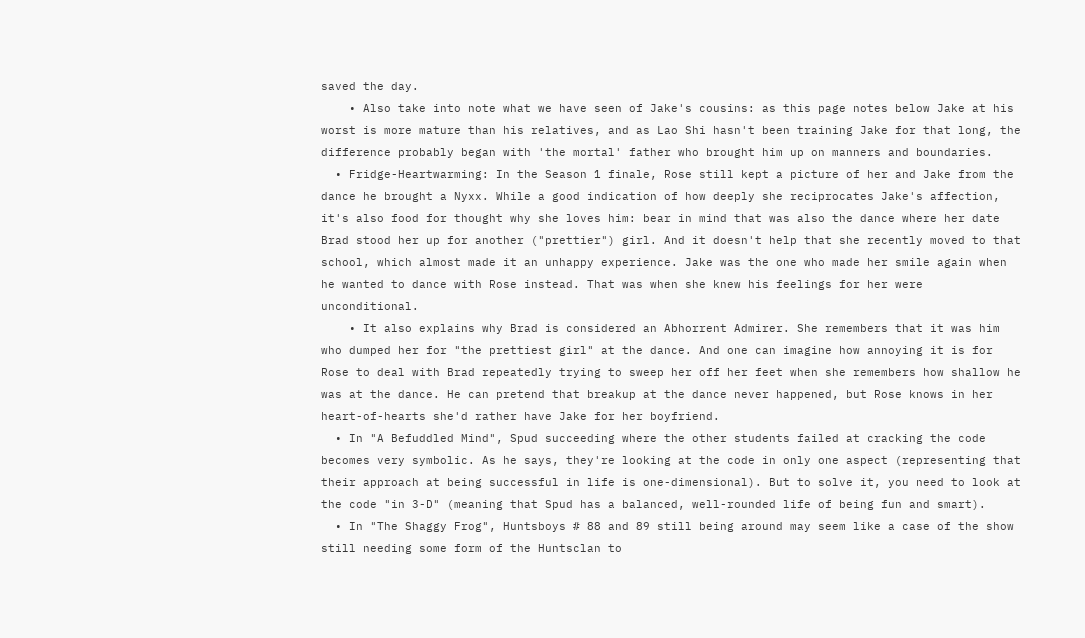saved the day.
    • Also take into note what we have seen of Jake's cousins: as this page notes below Jake at his worst is more mature than his relatives, and as Lao Shi hasn't been training Jake for that long, the difference probably began with 'the mortal' father who brought him up on manners and boundaries.
  • Fridge-Heartwarming: In the Season 1 finale, Rose still kept a picture of her and Jake from the dance he brought a Nyxx. While a good indication of how deeply she reciprocates Jake's affection, it's also food for thought why she loves him: bear in mind that was also the dance where her date Brad stood her up for another ("prettier") girl. And it doesn't help that she recently moved to that school, which almost made it an unhappy experience. Jake was the one who made her smile again when he wanted to dance with Rose instead. That was when she knew his feelings for her were unconditional.
    • It also explains why Brad is considered an Abhorrent Admirer. She remembers that it was him who dumped her for "the prettiest girl" at the dance. And one can imagine how annoying it is for Rose to deal with Brad repeatedly trying to sweep her off her feet when she remembers how shallow he was at the dance. He can pretend that breakup at the dance never happened, but Rose knows in her heart-of-hearts she'd rather have Jake for her boyfriend.
  • In "A Befuddled Mind", Spud succeeding where the other students failed at cracking the code becomes very symbolic. As he says, they're looking at the code in only one aspect (representing that their approach at being successful in life is one-dimensional). But to solve it, you need to look at the code "in 3-D" (meaning that Spud has a balanced, well-rounded life of being fun and smart).
  • In "The Shaggy Frog", Huntsboys # 88 and 89 still being around may seem like a case of the show still needing some form of the Huntsclan to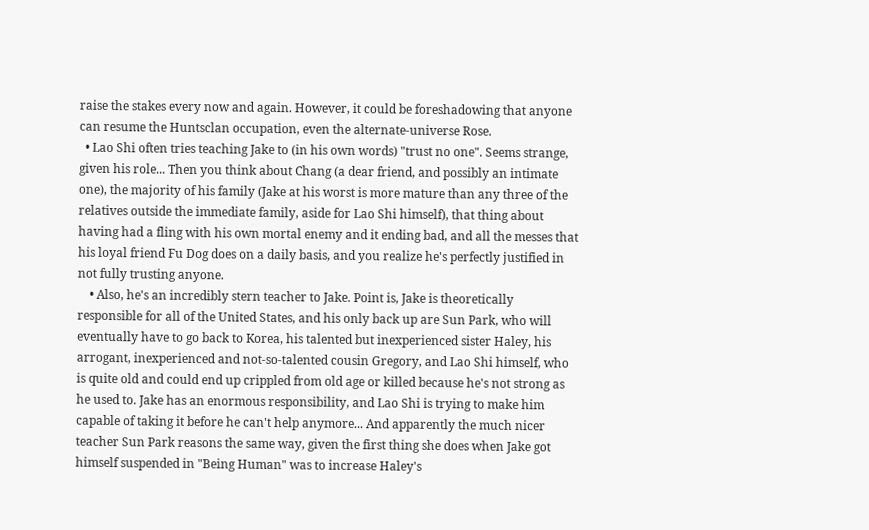raise the stakes every now and again. However, it could be foreshadowing that anyone can resume the Huntsclan occupation, even the alternate-universe Rose.
  • Lao Shi often tries teaching Jake to (in his own words) "trust no one". Seems strange, given his role... Then you think about Chang (a dear friend, and possibly an intimate one), the majority of his family (Jake at his worst is more mature than any three of the relatives outside the immediate family, aside for Lao Shi himself), that thing about having had a fling with his own mortal enemy and it ending bad, and all the messes that his loyal friend Fu Dog does on a daily basis, and you realize he's perfectly justified in not fully trusting anyone.
    • Also, he's an incredibly stern teacher to Jake. Point is, Jake is theoretically responsible for all of the United States, and his only back up are Sun Park, who will eventually have to go back to Korea, his talented but inexperienced sister Haley, his arrogant, inexperienced and not-so-talented cousin Gregory, and Lao Shi himself, who is quite old and could end up crippled from old age or killed because he's not strong as he used to. Jake has an enormous responsibility, and Lao Shi is trying to make him capable of taking it before he can't help anymore... And apparently the much nicer teacher Sun Park reasons the same way, given the first thing she does when Jake got himself suspended in "Being Human" was to increase Haley's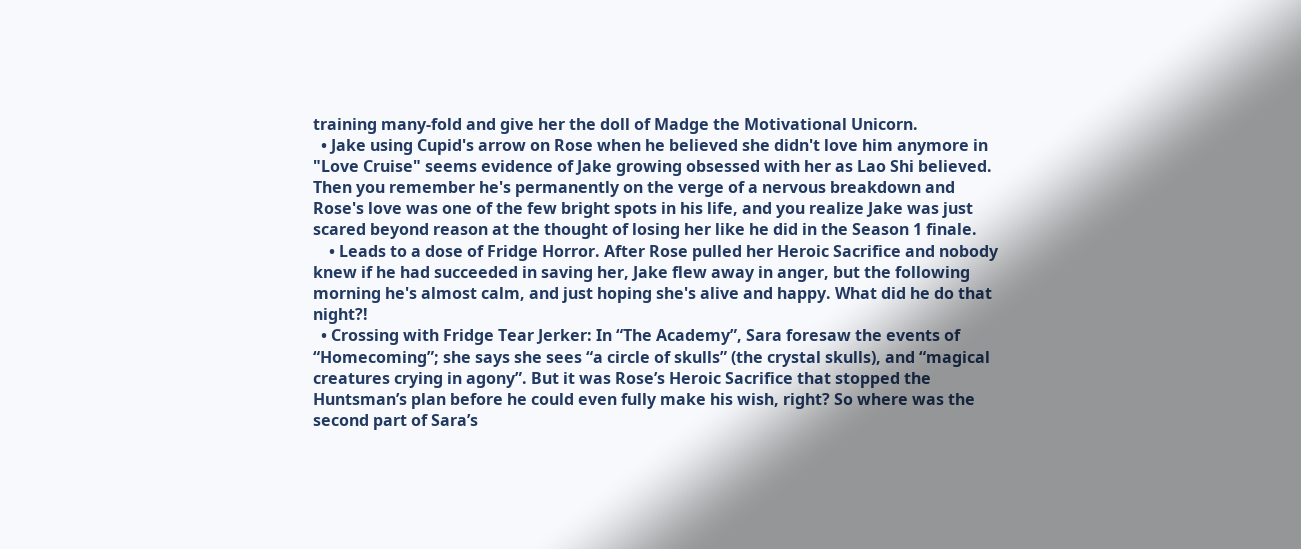training many-fold and give her the doll of Madge the Motivational Unicorn.
  • Jake using Cupid's arrow on Rose when he believed she didn't love him anymore in "Love Cruise" seems evidence of Jake growing obsessed with her as Lao Shi believed. Then you remember he's permanently on the verge of a nervous breakdown and Rose's love was one of the few bright spots in his life, and you realize Jake was just scared beyond reason at the thought of losing her like he did in the Season 1 finale.
    • Leads to a dose of Fridge Horror. After Rose pulled her Heroic Sacrifice and nobody knew if he had succeeded in saving her, Jake flew away in anger, but the following morning he's almost calm, and just hoping she's alive and happy. What did he do that night?!
  • Crossing with Fridge Tear Jerker: In “The Academy”, Sara foresaw the events of “Homecoming”; she says she sees “a circle of skulls” (the crystal skulls), and “magical creatures crying in agony”. But it was Rose’s Heroic Sacrifice that stopped the Huntsman’s plan before he could even fully make his wish, right? So where was the second part of Sara’s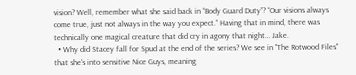vision? Well, remember what she said back in “Body Guard Duty”? “Our visions always come true, just not always in the way you expect.” Having that in mind, there was technically one magical creature that did cry in agony that night… Jake.
  • Why did Stacey fall for Spud at the end of the series? We see in "The Rotwood Files" that she's into sensitive Nice Guys, meaning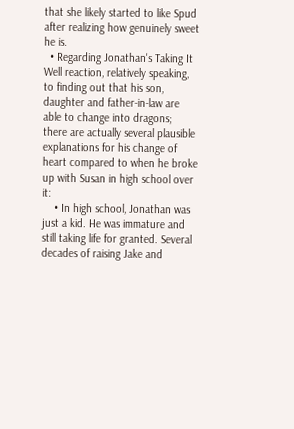that she likely started to like Spud after realizing how genuinely sweet he is.
  • Regarding Jonathan's Taking It Well reaction, relatively speaking, to finding out that his son, daughter and father-in-law are able to change into dragons; there are actually several plausible explanations for his change of heart compared to when he broke up with Susan in high school over it:
    • In high school, Jonathan was just a kid. He was immature and still taking life for granted. Several decades of raising Jake and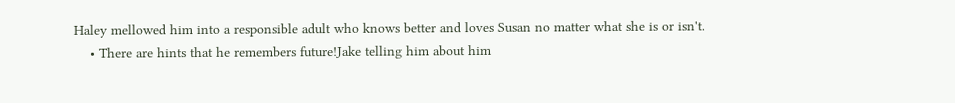Haley mellowed him into a responsible adult who knows better and loves Susan no matter what she is or isn't.
    • There are hints that he remembers future!Jake telling him about him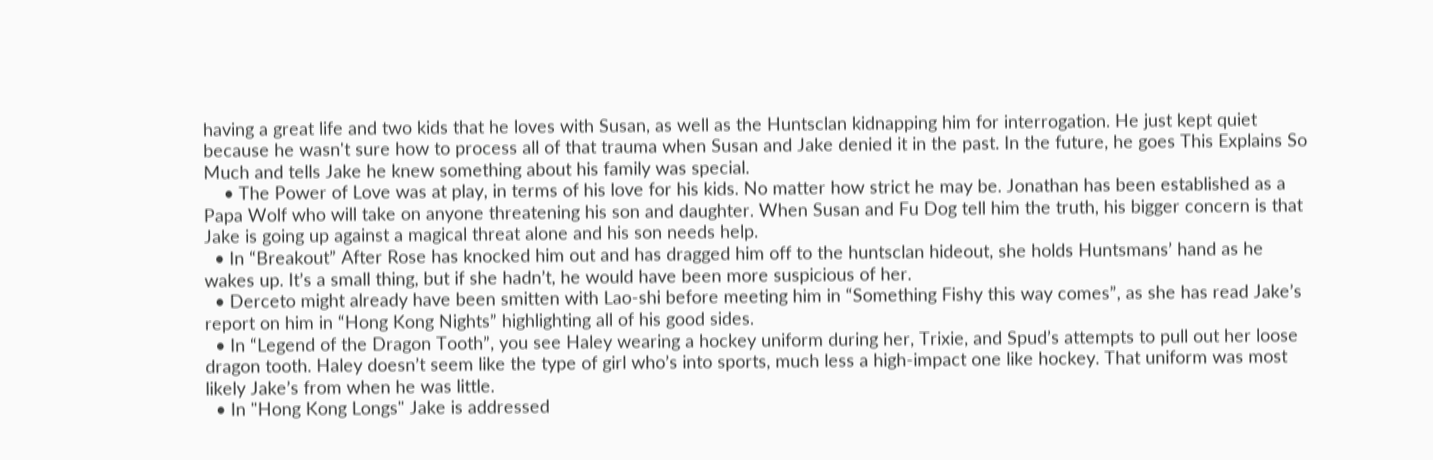having a great life and two kids that he loves with Susan, as well as the Huntsclan kidnapping him for interrogation. He just kept quiet because he wasn't sure how to process all of that trauma when Susan and Jake denied it in the past. In the future, he goes This Explains So Much and tells Jake he knew something about his family was special.
    • The Power of Love was at play, in terms of his love for his kids. No matter how strict he may be. Jonathan has been established as a Papa Wolf who will take on anyone threatening his son and daughter. When Susan and Fu Dog tell him the truth, his bigger concern is that Jake is going up against a magical threat alone and his son needs help.
  • In “Breakout” After Rose has knocked him out and has dragged him off to the huntsclan hideout, she holds Huntsmans’ hand as he wakes up. It’s a small thing, but if she hadn’t, he would have been more suspicious of her.
  • Derceto might already have been smitten with Lao-shi before meeting him in “Something Fishy this way comes”, as she has read Jake’s report on him in “Hong Kong Nights” highlighting all of his good sides.
  • In “Legend of the Dragon Tooth”, you see Haley wearing a hockey uniform during her, Trixie, and Spud’s attempts to pull out her loose dragon tooth. Haley doesn’t seem like the type of girl who’s into sports, much less a high-impact one like hockey. That uniform was most likely Jake’s from when he was little.
  • In "Hong Kong Longs" Jake is addressed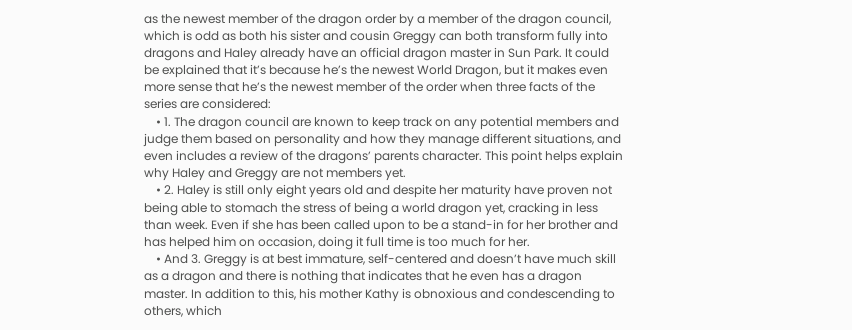as the newest member of the dragon order by a member of the dragon council, which is odd as both his sister and cousin Greggy can both transform fully into dragons and Haley already have an official dragon master in Sun Park. It could be explained that it’s because he’s the newest World Dragon, but it makes even more sense that he’s the newest member of the order when three facts of the series are considered:
    • 1. The dragon council are known to keep track on any potential members and judge them based on personality and how they manage different situations, and even includes a review of the dragons’ parents character. This point helps explain why Haley and Greggy are not members yet.
    • 2. Haley is still only eight years old and despite her maturity have proven not being able to stomach the stress of being a world dragon yet, cracking in less than week. Even if she has been called upon to be a stand-in for her brother and has helped him on occasion, doing it full time is too much for her.
    • And 3. Greggy is at best immature, self-centered and doesn’t have much skill as a dragon and there is nothing that indicates that he even has a dragon master. In addition to this, his mother Kathy is obnoxious and condescending to others, which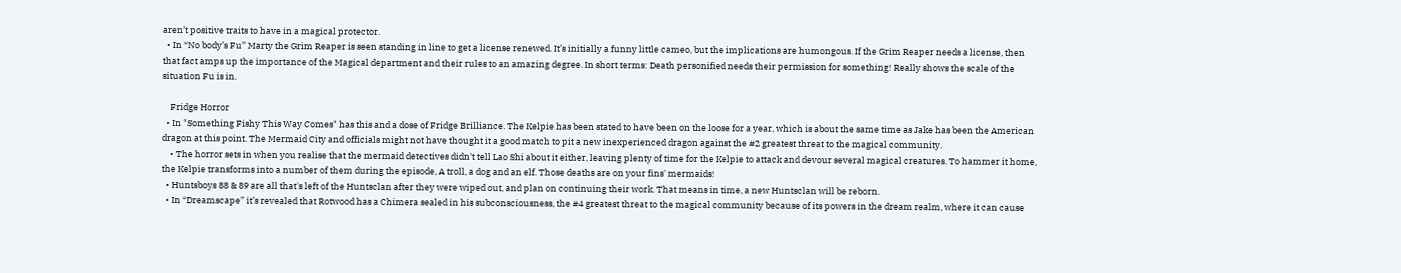aren’t positive traits to have in a magical protector.
  • In “No body’s Fu” Marty the Grim Reaper is seen standing in line to get a license renewed. It’s initially a funny little cameo, but the implications are humongous. If the Grim Reaper needs a license, then that fact amps up the importance of the Magical department and their rules to an amazing degree. In short terms: Death personified needs their permission for something! Really shows the scale of the situation Fu is in.

    Fridge Horror
  • In "Something Fishy This Way Comes" has this and a dose of Fridge Brilliance. The Kelpie has been stated to have been on the loose for a year, which is about the same time as Jake has been the American dragon at this point. The Mermaid City and officials might not have thought it a good match to pit a new inexperienced dragon against the #2 greatest threat to the magical community.
    • The horror sets in when you realise that the mermaid detectives didn't tell Lao Shi about it either, leaving plenty of time for the Kelpie to attack and devour several magical creatures. To hammer it home, the Kelpie transforms into a number of them during the episode, A troll, a dog and an elf. Those deaths are on your fins' mermaids!
  • Huntsboys 88 & 89 are all that's left of the Huntsclan after they were wiped out, and plan on continuing their work. That means in time, a new Huntsclan will be reborn.
  • In “Dreamscape” it’s revealed that Rotwood has a Chimera sealed in his subconsciousness, the #4 greatest threat to the magical community because of its powers in the dream realm, where it can cause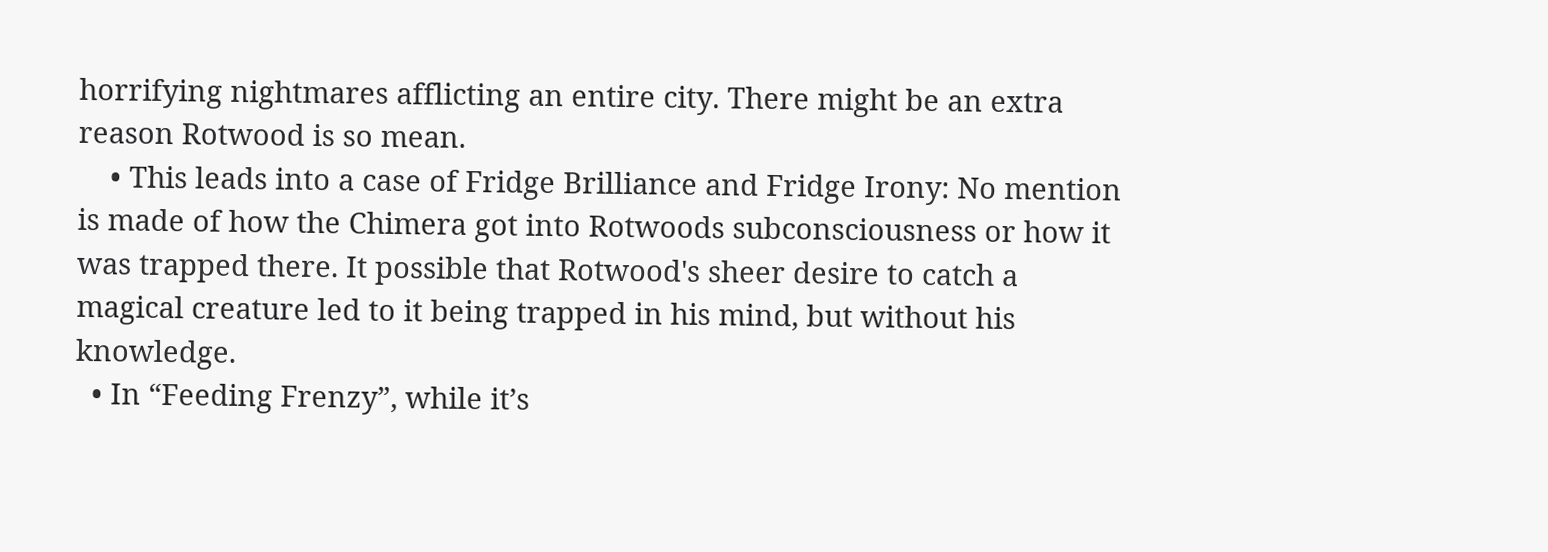horrifying nightmares afflicting an entire city. There might be an extra reason Rotwood is so mean.
    • This leads into a case of Fridge Brilliance and Fridge Irony: No mention is made of how the Chimera got into Rotwoods subconsciousness or how it was trapped there. It possible that Rotwood's sheer desire to catch a magical creature led to it being trapped in his mind, but without his knowledge.
  • In “Feeding Frenzy”, while it’s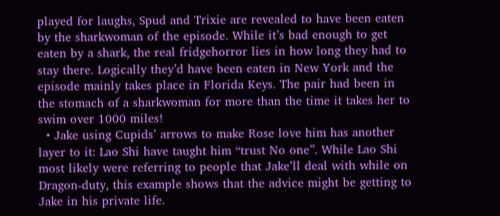played for laughs, Spud and Trixie are revealed to have been eaten by the sharkwoman of the episode. While it’s bad enough to get eaten by a shark, the real fridgehorror lies in how long they had to stay there. Logically they’d have been eaten in New York and the episode mainly takes place in Florida Keys. The pair had been in the stomach of a sharkwoman for more than the time it takes her to swim over 1000 miles!
  • Jake using Cupids’ arrows to make Rose love him has another layer to it: Lao Shi have taught him “trust No one”. While Lao Shi most likely were referring to people that Jake’ll deal with while on Dragon-duty, this example shows that the advice might be getting to Jake in his private life.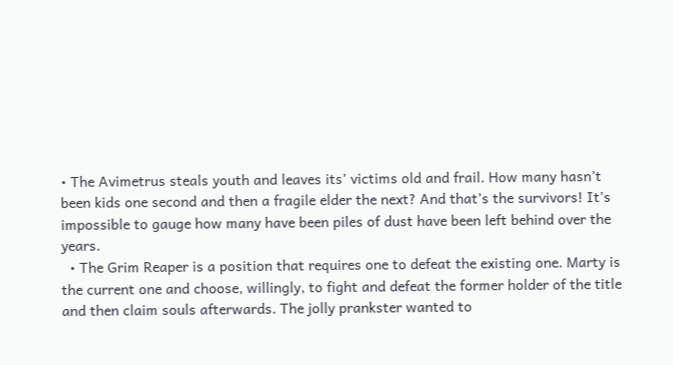• The Avimetrus steals youth and leaves its’ victims old and frail. How many hasn’t been kids one second and then a fragile elder the next? And that’s the survivors! It’s impossible to gauge how many have been piles of dust have been left behind over the years.
  • The Grim Reaper is a position that requires one to defeat the existing one. Marty is the current one and choose, willingly, to fight and defeat the former holder of the title and then claim souls afterwards. The jolly prankster wanted to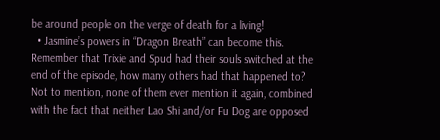be around people on the verge of death for a living!
  • Jasmine’s powers in “Dragon Breath” can become this. Remember that Trixie and Spud had their souls switched at the end of the episode, how many others had that happened to? Not to mention, none of them ever mention it again, combined with the fact that neither Lao Shi and/or Fu Dog are opposed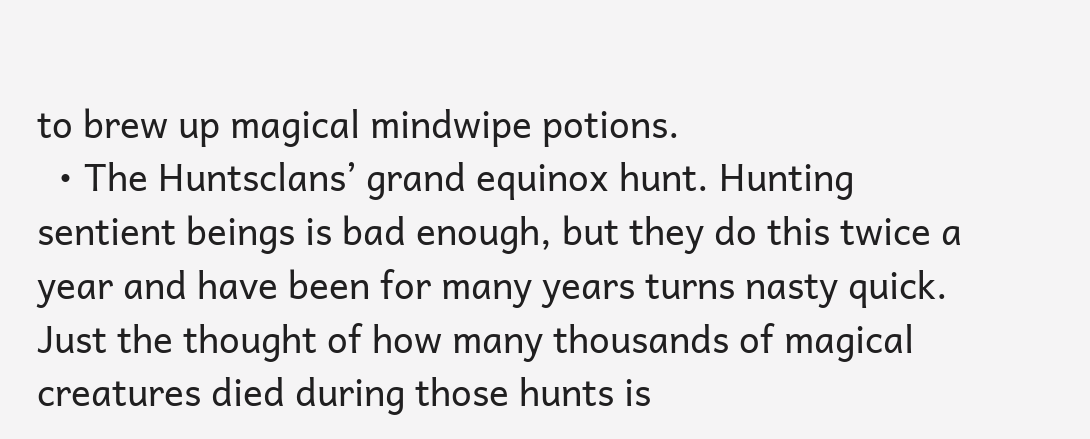to brew up magical mindwipe potions.
  • The Huntsclans’ grand equinox hunt. Hunting sentient beings is bad enough, but they do this twice a year and have been for many years turns nasty quick. Just the thought of how many thousands of magical creatures died during those hunts is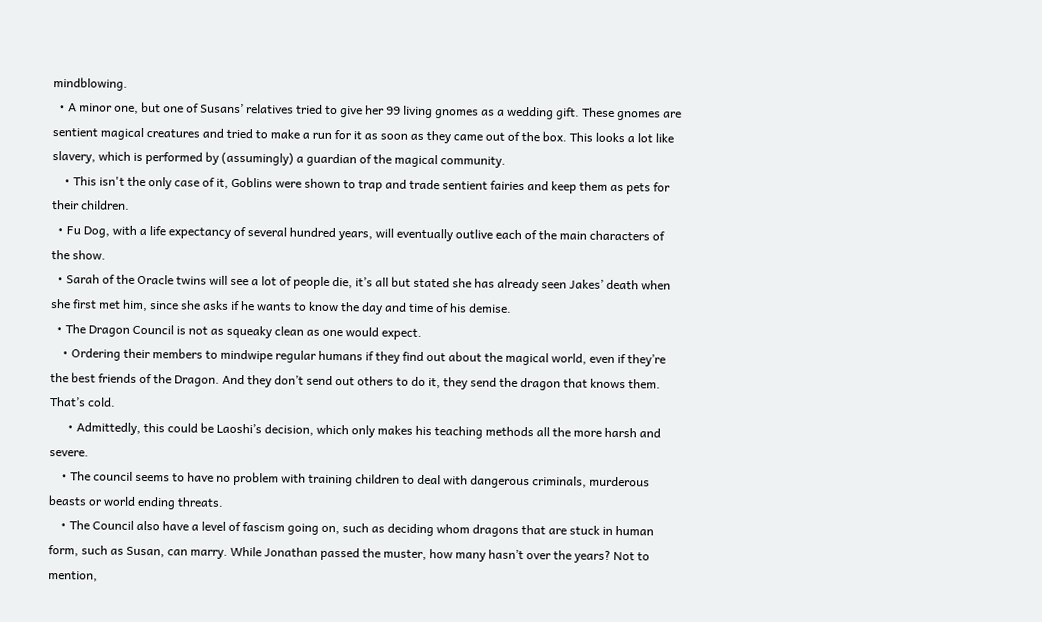mindblowing.
  • A minor one, but one of Susans’ relatives tried to give her 99 living gnomes as a wedding gift. These gnomes are sentient magical creatures and tried to make a run for it as soon as they came out of the box. This looks a lot like slavery, which is performed by (assumingly) a guardian of the magical community.
    • This isn't the only case of it, Goblins were shown to trap and trade sentient fairies and keep them as pets for their children.
  • Fu Dog, with a life expectancy of several hundred years, will eventually outlive each of the main characters of the show.
  • Sarah of the Oracle twins will see a lot of people die, it’s all but stated she has already seen Jakes’ death when she first met him, since she asks if he wants to know the day and time of his demise.
  • The Dragon Council is not as squeaky clean as one would expect.
    • Ordering their members to mindwipe regular humans if they find out about the magical world, even if they’re the best friends of the Dragon. And they don’t send out others to do it, they send the dragon that knows them. That’s cold.
      • Admittedly, this could be Laoshi’s decision, which only makes his teaching methods all the more harsh and severe.
    • The council seems to have no problem with training children to deal with dangerous criminals, murderous beasts or world ending threats.
    • The Council also have a level of fascism going on, such as deciding whom dragons that are stuck in human form, such as Susan, can marry. While Jonathan passed the muster, how many hasn’t over the years? Not to mention,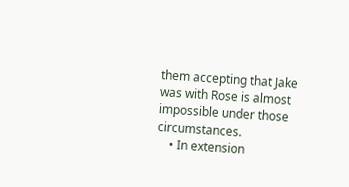them accepting that Jake was with Rose is almost impossible under those circumstances.
    • In extension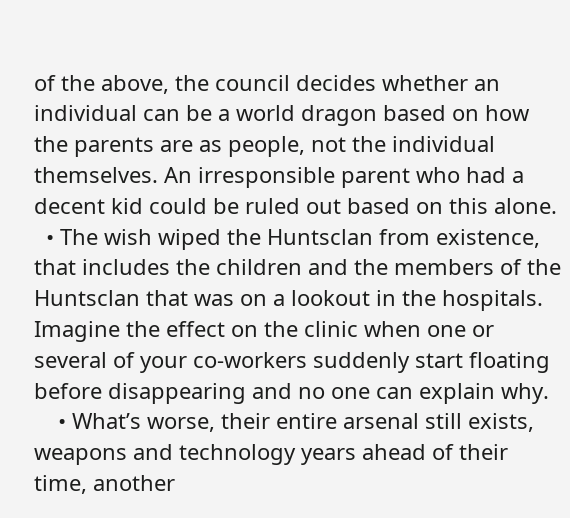of the above, the council decides whether an individual can be a world dragon based on how the parents are as people, not the individual themselves. An irresponsible parent who had a decent kid could be ruled out based on this alone.
  • The wish wiped the Huntsclan from existence, that includes the children and the members of the Huntsclan that was on a lookout in the hospitals. Imagine the effect on the clinic when one or several of your co-workers suddenly start floating before disappearing and no one can explain why.
    • What’s worse, their entire arsenal still exists, weapons and technology years ahead of their time, another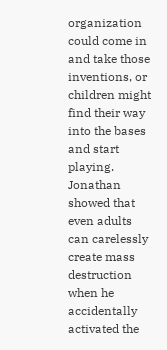organization could come in and take those inventions, or children might find their way into the bases and start playing. Jonathan showed that even adults can carelessly create mass destruction when he accidentally activated the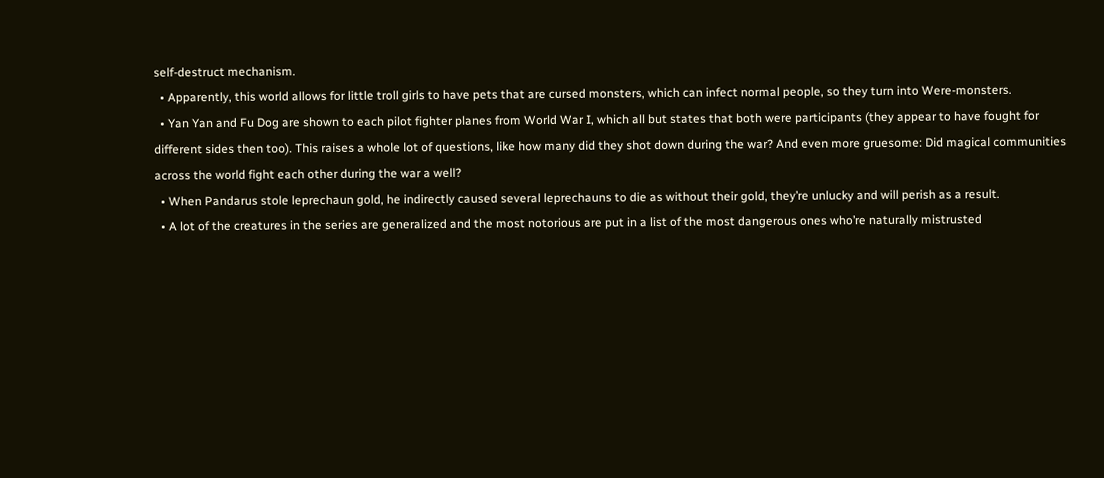self-destruct mechanism.
  • Apparently, this world allows for little troll girls to have pets that are cursed monsters, which can infect normal people, so they turn into Were-monsters.
  • Yan Yan and Fu Dog are shown to each pilot fighter planes from World War I, which all but states that both were participants (they appear to have fought for different sides then too). This raises a whole lot of questions, like how many did they shot down during the war? And even more gruesome: Did magical communities across the world fight each other during the war a well?
  • When Pandarus stole leprechaun gold, he indirectly caused several leprechauns to die as without their gold, they’re unlucky and will perish as a result.
  • A lot of the creatures in the series are generalized and the most notorious are put in a list of the most dangerous ones who’re naturally mistrusted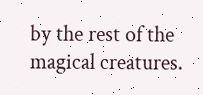by the rest of the magical creatures.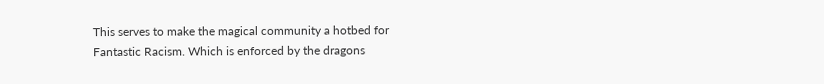This serves to make the magical community a hotbed for Fantastic Racism. Which is enforced by the dragons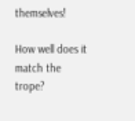themselves!

How well does it match the trope?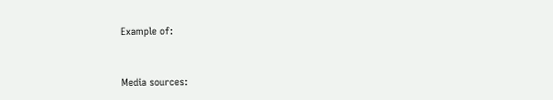Example of:


Media sources: